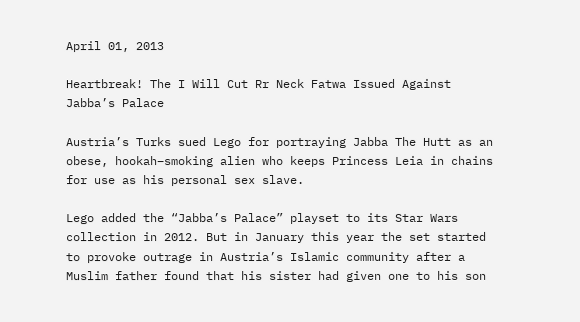April 01, 2013

Heartbreak! The I Will Cut Rr Neck Fatwa Issued Against Jabba’s Palace

Austria’s Turks sued Lego for portraying Jabba The Hutt as an obese, hookah–smoking alien who keeps Princess Leia in chains for use as his personal sex slave.

Lego added the “Jabba’s Palace” playset to its Star Wars collection in 2012. But in January this year the set started to provoke outrage in Austria’s Islamic community after a Muslim father found that his sister had given one to his son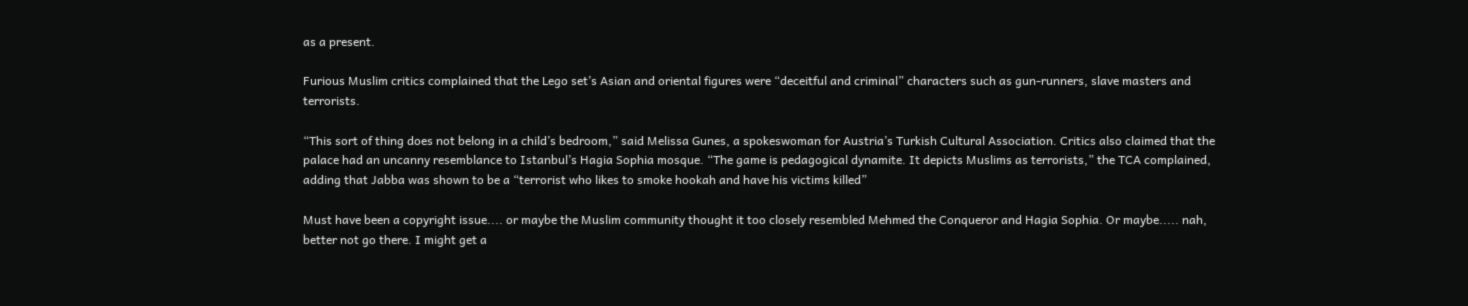as a present.

Furious Muslim critics complained that the Lego set’s Asian and oriental figures were “deceitful and criminal” characters such as gun-runners, slave masters and terrorists.

“This sort of thing does not belong in a child’s bedroom,” said Melissa Gunes, a spokeswoman for Austria’s Turkish Cultural Association. Critics also claimed that the palace had an uncanny resemblance to Istanbul’s Hagia Sophia mosque. “The game is pedagogical dynamite. It depicts Muslims as terrorists,” the TCA complained, adding that Jabba was shown to be a “terrorist who likes to smoke hookah and have his victims killed”

Must have been a copyright issue.... or maybe the Muslim community thought it too closely resembled Mehmed the Conqueror and Hagia Sophia. Or maybe..... nah, better not go there. I might get a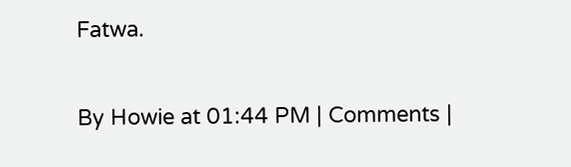Fatwa.

By Howie at 01:44 PM | Comments |